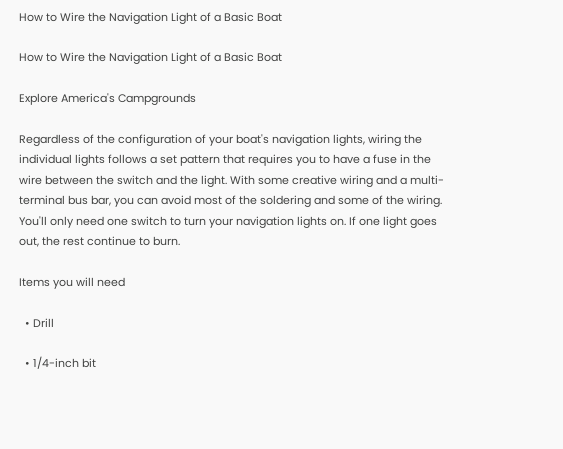How to Wire the Navigation Light of a Basic Boat

How to Wire the Navigation Light of a Basic Boat

Explore America's Campgrounds

Regardless of the configuration of your boat's navigation lights, wiring the individual lights follows a set pattern that requires you to have a fuse in the wire between the switch and the light. With some creative wiring and a multi-terminal bus bar, you can avoid most of the soldering and some of the wiring. You'll only need one switch to turn your navigation lights on. If one light goes out, the rest continue to burn.

Items you will need

  • Drill

  • 1/4-inch bit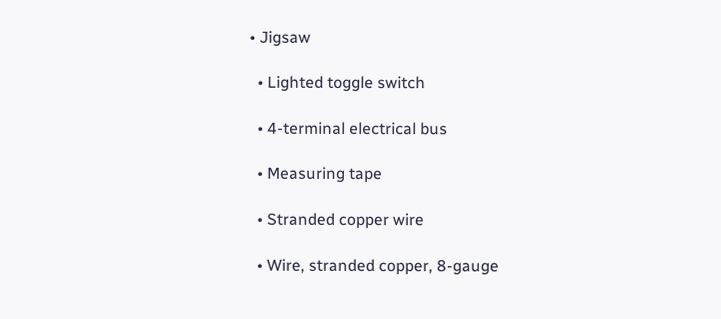• Jigsaw

  • Lighted toggle switch

  • 4-terminal electrical bus

  • Measuring tape

  • Stranded copper wire

  • Wire, stranded copper, 8-gauge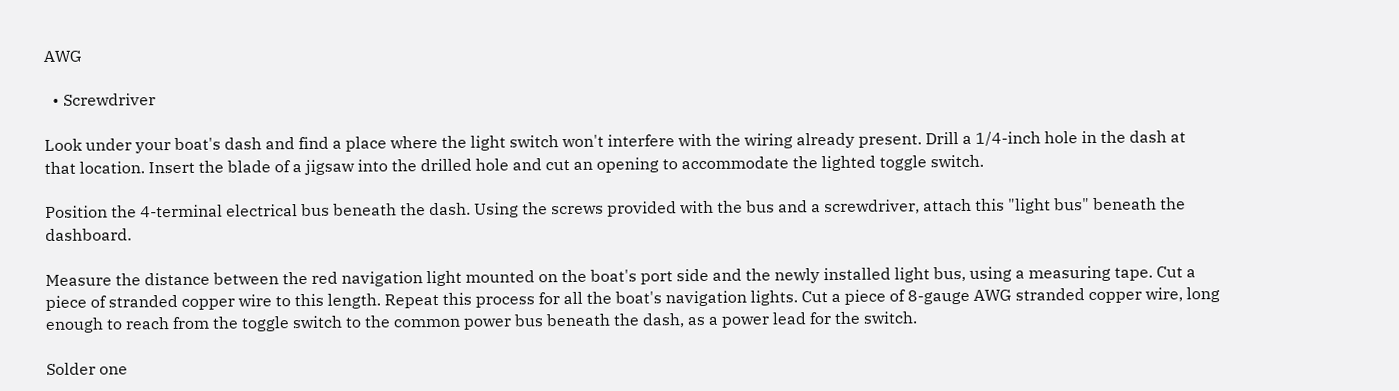AWG

  • Screwdriver

Look under your boat's dash and find a place where the light switch won't interfere with the wiring already present. Drill a 1/4-inch hole in the dash at that location. Insert the blade of a jigsaw into the drilled hole and cut an opening to accommodate the lighted toggle switch.

Position the 4-terminal electrical bus beneath the dash. Using the screws provided with the bus and a screwdriver, attach this "light bus" beneath the dashboard.

Measure the distance between the red navigation light mounted on the boat's port side and the newly installed light bus, using a measuring tape. Cut a piece of stranded copper wire to this length. Repeat this process for all the boat's navigation lights. Cut a piece of 8-gauge AWG stranded copper wire, long enough to reach from the toggle switch to the common power bus beneath the dash, as a power lead for the switch.

Solder one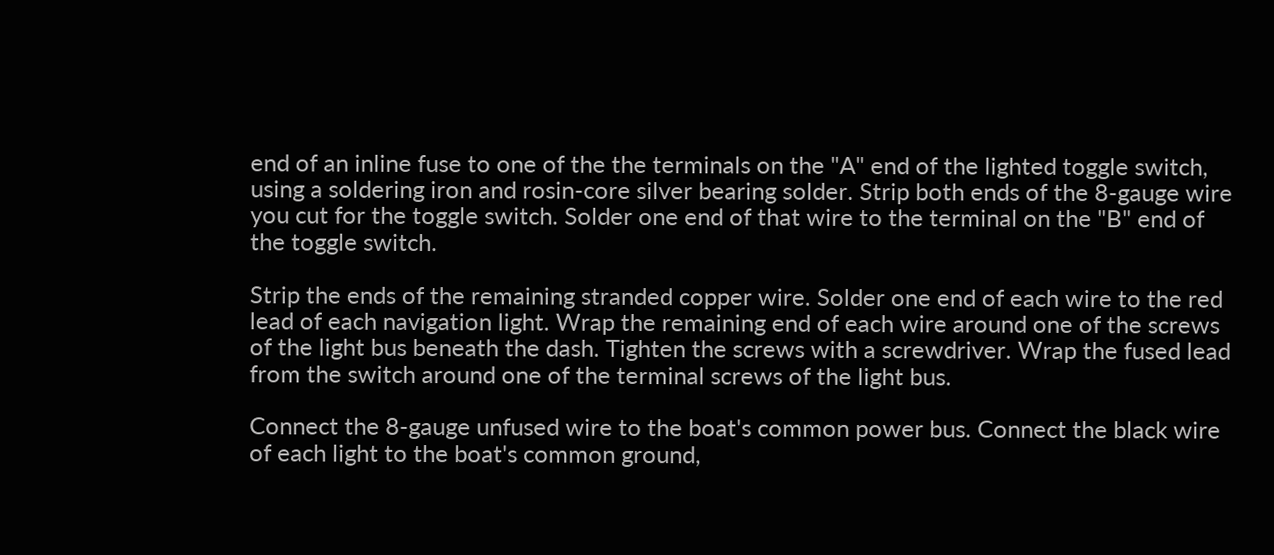end of an inline fuse to one of the the terminals on the "A" end of the lighted toggle switch, using a soldering iron and rosin-core silver bearing solder. Strip both ends of the 8-gauge wire you cut for the toggle switch. Solder one end of that wire to the terminal on the "B" end of the toggle switch.

Strip the ends of the remaining stranded copper wire. Solder one end of each wire to the red lead of each navigation light. Wrap the remaining end of each wire around one of the screws of the light bus beneath the dash. Tighten the screws with a screwdriver. Wrap the fused lead from the switch around one of the terminal screws of the light bus.

Connect the 8-gauge unfused wire to the boat's common power bus. Connect the black wire of each light to the boat's common ground,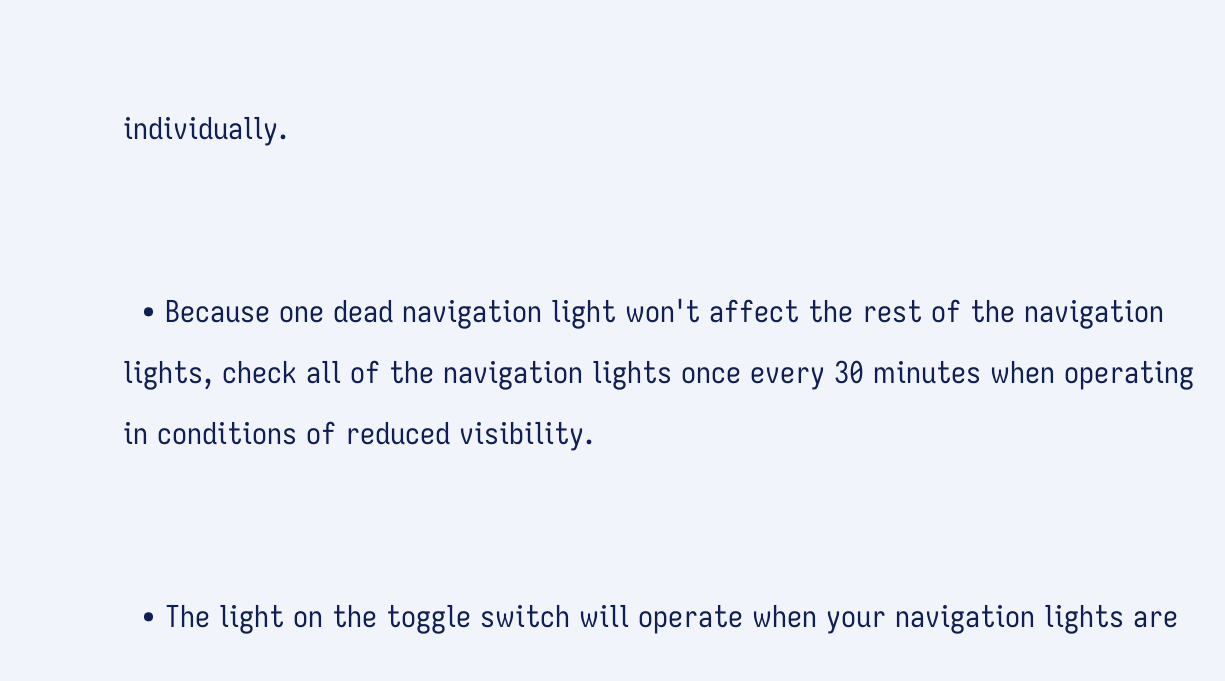individually.


  • Because one dead navigation light won't affect the rest of the navigation lights, check all of the navigation lights once every 30 minutes when operating in conditions of reduced visibility.


  • The light on the toggle switch will operate when your navigation lights are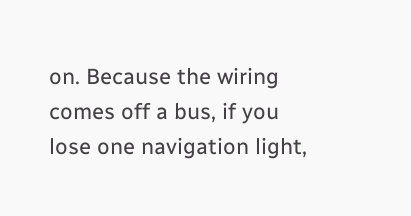on. Because the wiring comes off a bus, if you lose one navigation light,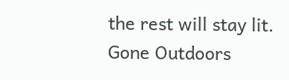the rest will stay lit.
Gone Outdoors